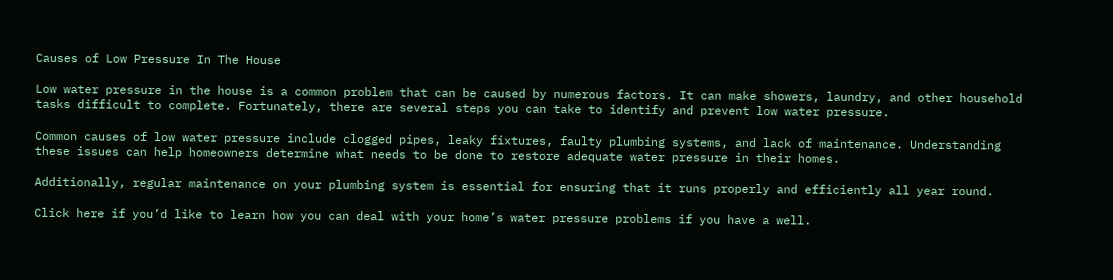Causes of Low Pressure In The House

Low water pressure in the house is a common problem that can be caused by numerous factors. It can make showers, laundry, and other household tasks difficult to complete. Fortunately, there are several steps you can take to identify and prevent low water pressure.

Common causes of low water pressure include clogged pipes, leaky fixtures, faulty plumbing systems, and lack of maintenance. Understanding these issues can help homeowners determine what needs to be done to restore adequate water pressure in their homes.

Additionally, regular maintenance on your plumbing system is essential for ensuring that it runs properly and efficiently all year round.

Click here if you’d like to learn how you can deal with your home’s water pressure problems if you have a well.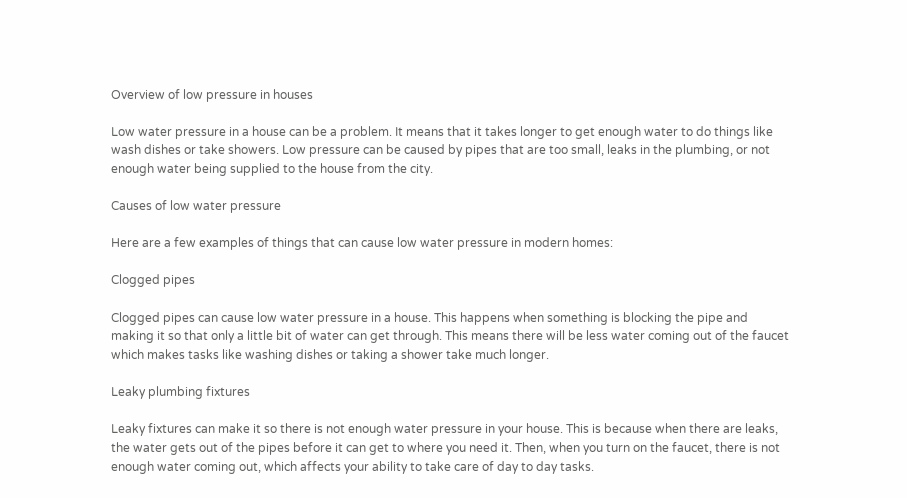Overview of low pressure in houses

Low water pressure in a house can be a problem. It means that it takes longer to get enough water to do things like wash dishes or take showers. Low pressure can be caused by pipes that are too small, leaks in the plumbing, or not enough water being supplied to the house from the city.

Causes of low water pressure

Here are a few examples of things that can cause low water pressure in modern homes:

Clogged pipes

Clogged pipes can cause low water pressure in a house. This happens when something is blocking the pipe and making it so that only a little bit of water can get through. This means there will be less water coming out of the faucet which makes tasks like washing dishes or taking a shower take much longer.

Leaky plumbing fixtures

Leaky fixtures can make it so there is not enough water pressure in your house. This is because when there are leaks, the water gets out of the pipes before it can get to where you need it. Then, when you turn on the faucet, there is not enough water coming out, which affects your ability to take care of day to day tasks.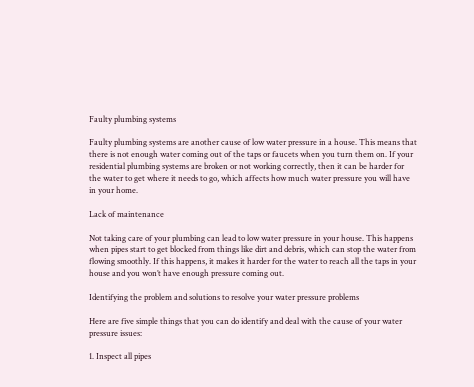Faulty plumbing systems

Faulty plumbing systems are another cause of low water pressure in a house. This means that there is not enough water coming out of the taps or faucets when you turn them on. If your residential plumbing systems are broken or not working correctly, then it can be harder for the water to get where it needs to go, which affects how much water pressure you will have in your home.

Lack of maintenance

Not taking care of your plumbing can lead to low water pressure in your house. This happens when pipes start to get blocked from things like dirt and debris, which can stop the water from flowing smoothly. If this happens, it makes it harder for the water to reach all the taps in your house and you won’t have enough pressure coming out.

Identifying the problem and solutions to resolve your water pressure problems

Here are five simple things that you can do identify and deal with the cause of your water pressure issues:

1. Inspect all pipes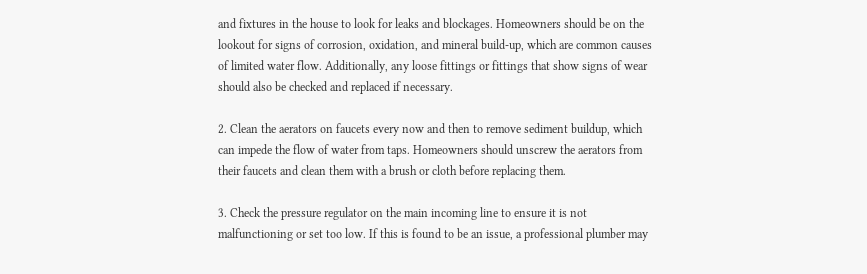and fixtures in the house to look for leaks and blockages. Homeowners should be on the lookout for signs of corrosion, oxidation, and mineral build-up, which are common causes of limited water flow. Additionally, any loose fittings or fittings that show signs of wear should also be checked and replaced if necessary.

2. Clean the aerators on faucets every now and then to remove sediment buildup, which can impede the flow of water from taps. Homeowners should unscrew the aerators from their faucets and clean them with a brush or cloth before replacing them.

3. Check the pressure regulator on the main incoming line to ensure it is not malfunctioning or set too low. If this is found to be an issue, a professional plumber may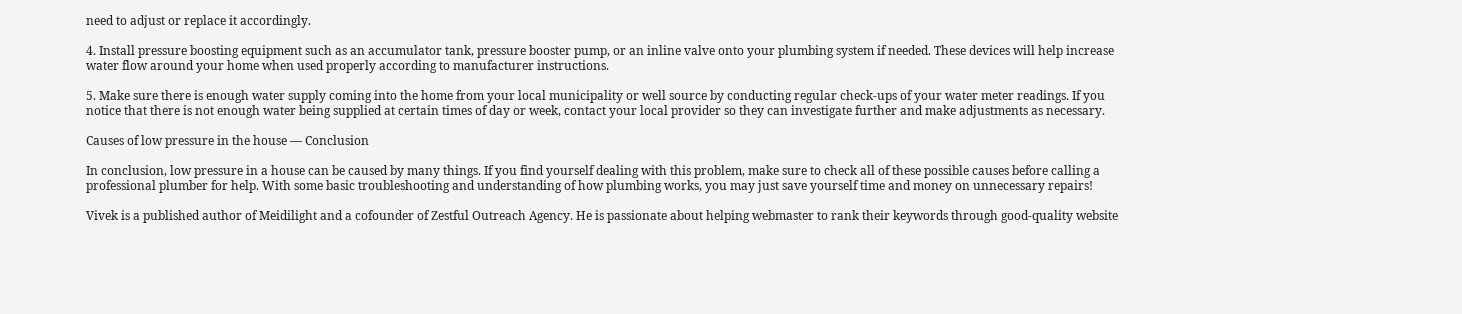need to adjust or replace it accordingly.

4. Install pressure boosting equipment such as an accumulator tank, pressure booster pump, or an inline valve onto your plumbing system if needed. These devices will help increase water flow around your home when used properly according to manufacturer instructions.

5. Make sure there is enough water supply coming into the home from your local municipality or well source by conducting regular check-ups of your water meter readings. If you notice that there is not enough water being supplied at certain times of day or week, contact your local provider so they can investigate further and make adjustments as necessary.

Causes of low pressure in the house — Conclusion

In conclusion, low pressure in a house can be caused by many things. If you find yourself dealing with this problem, make sure to check all of these possible causes before calling a professional plumber for help. With some basic troubleshooting and understanding of how plumbing works, you may just save yourself time and money on unnecessary repairs!

Vivek is a published author of Meidilight and a cofounder of Zestful Outreach Agency. He is passionate about helping webmaster to rank their keywords through good-quality website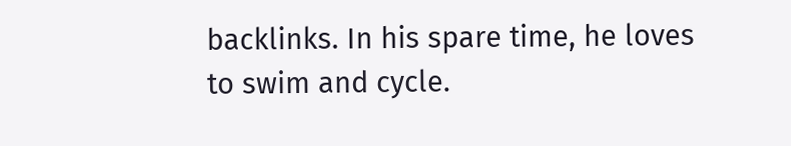backlinks. In his spare time, he loves to swim and cycle.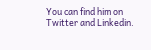You can find him on Twitter and Linkedin.